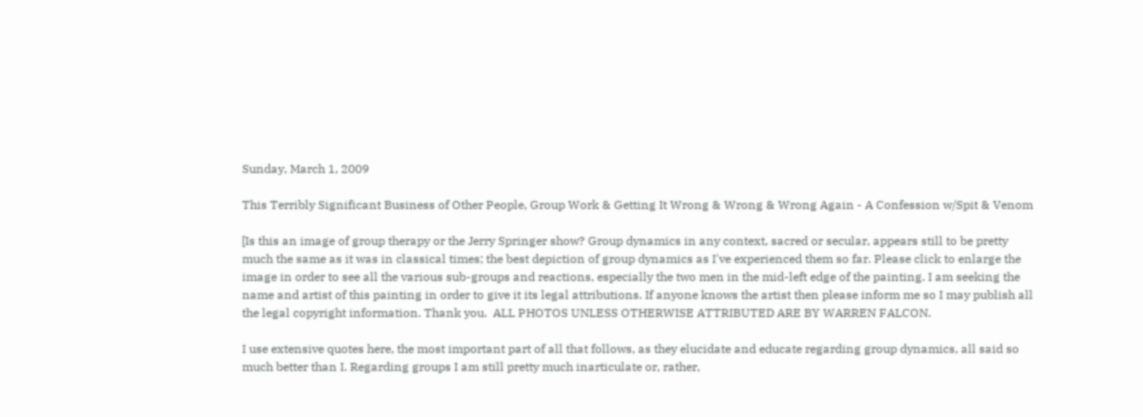Sunday, March 1, 2009

This Terribly Significant Business of Other People, Group Work & Getting It Wrong & Wrong & Wrong Again - A Confession w/Spit & Venom

[Is this an image of group therapy or the Jerry Springer show? Group dynamics in any context, sacred or secular, appears still to be pretty much the same as it was in classical times; the best depiction of group dynamics as I've experienced them so far. Please click to enlarge the image in order to see all the various sub-groups and reactions, especially the two men in the mid-left edge of the painting. I am seeking the name and artist of this painting in order to give it its legal attributions. If anyone knows the artist then please inform me so I may publish all the legal copyright information. Thank you.  ALL PHOTOS UNLESS OTHERWISE ATTRIBUTED ARE BY WARREN FALCON.

I use extensive quotes here, the most important part of all that follows, as they elucidate and educate regarding group dynamics, all said so much better than I. Regarding groups I am still pretty much inarticulate or, rather,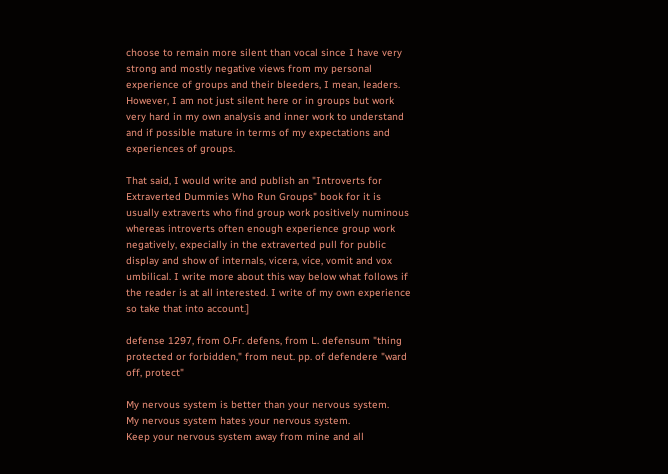choose to remain more silent than vocal since I have very strong and mostly negative views from my personal experience of groups and their bleeders, I mean, leaders. However, I am not just silent here or in groups but work very hard in my own analysis and inner work to understand and if possible mature in terms of my expectations and experiences of groups.

That said, I would write and publish an "Introverts for Extraverted Dummies Who Run Groups" book for it is usually extraverts who find group work positively numinous whereas introverts often enough experience group work negatively, expecially in the extraverted pull for public display and show of internals, vicera, vice, vomit and vox umbilical. I write more about this way below what follows if the reader is at all interested. I write of my own experience so take that into account.]

defense 1297, from O.Fr. defens, from L. defensum "thing protected or forbidden," from neut. pp. of defendere "ward off, protect"

My nervous system is better than your nervous system.
My nervous system hates your nervous system.
Keep your nervous system away from mine and all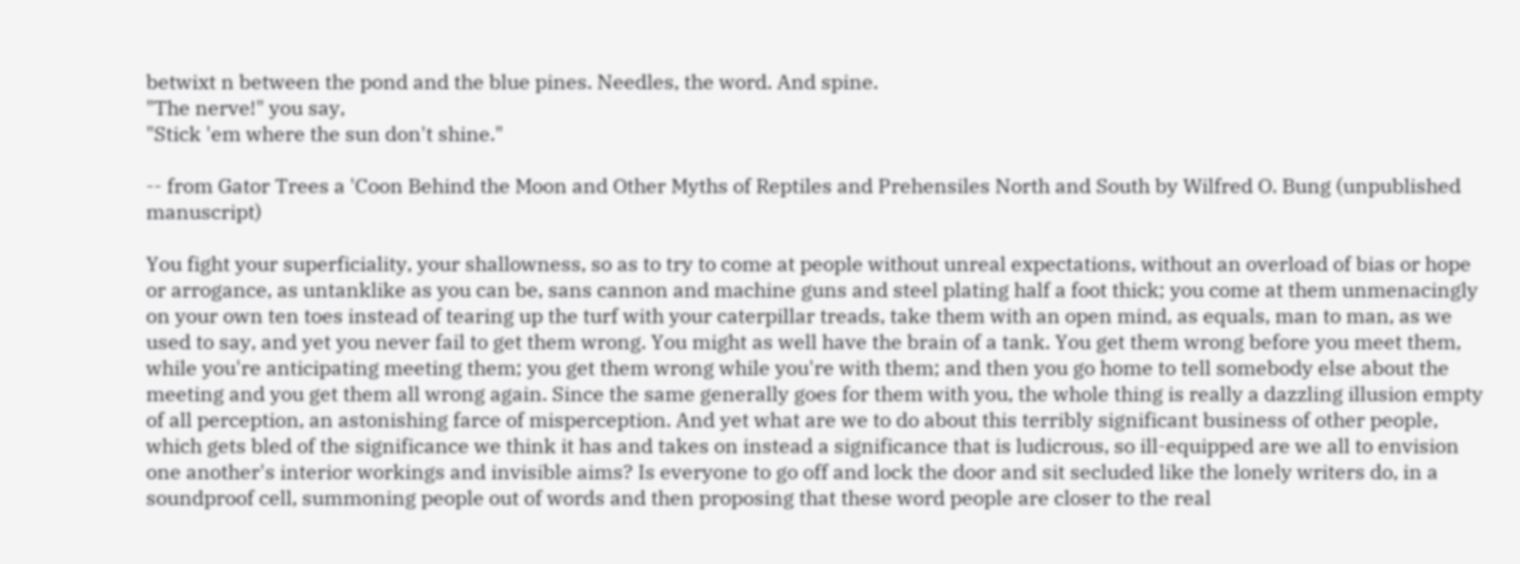betwixt n between the pond and the blue pines. Needles, the word. And spine.
"The nerve!" you say,
"Stick 'em where the sun don't shine."

-- from Gator Trees a 'Coon Behind the Moon and Other Myths of Reptiles and Prehensiles North and South by Wilfred O. Bung (unpublished manuscript)

You fight your superficiality, your shallowness, so as to try to come at people without unreal expectations, without an overload of bias or hope or arrogance, as untanklike as you can be, sans cannon and machine guns and steel plating half a foot thick; you come at them unmenacingly on your own ten toes instead of tearing up the turf with your caterpillar treads, take them with an open mind, as equals, man to man, as we used to say, and yet you never fail to get them wrong. You might as well have the brain of a tank. You get them wrong before you meet them, while you're anticipating meeting them; you get them wrong while you're with them; and then you go home to tell somebody else about the meeting and you get them all wrong again. Since the same generally goes for them with you, the whole thing is really a dazzling illusion empty of all perception, an astonishing farce of misperception. And yet what are we to do about this terribly significant business of other people, which gets bled of the significance we think it has and takes on instead a significance that is ludicrous, so ill-equipped are we all to envision one another's interior workings and invisible aims? Is everyone to go off and lock the door and sit secluded like the lonely writers do, in a soundproof cell, summoning people out of words and then proposing that these word people are closer to the real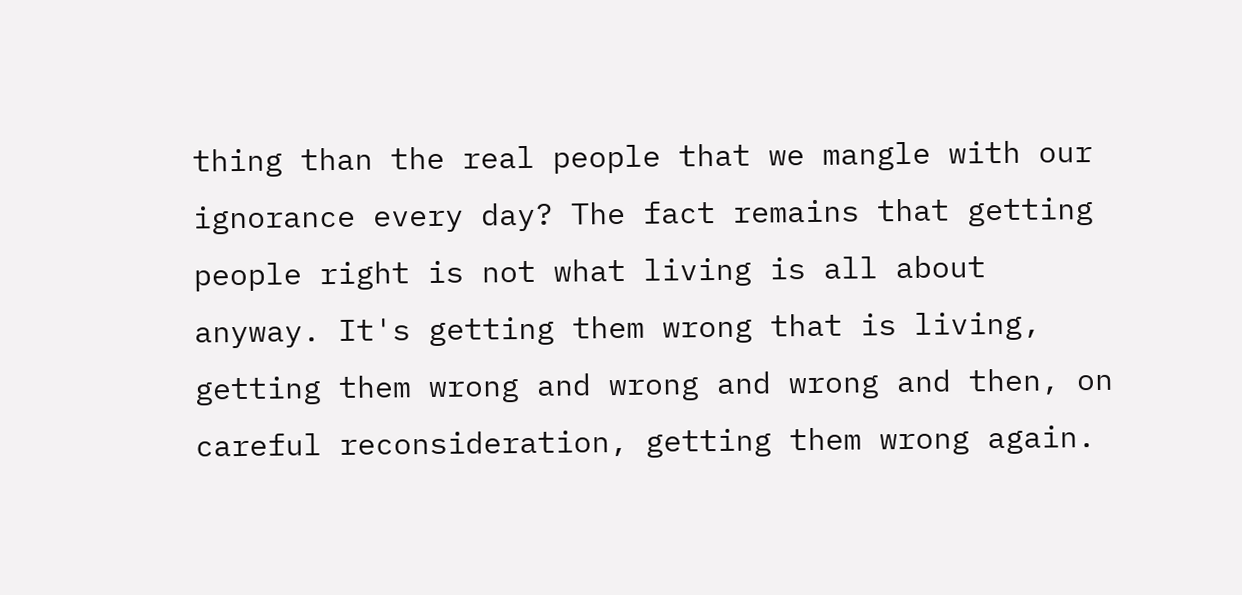thing than the real people that we mangle with our ignorance every day? The fact remains that getting people right is not what living is all about anyway. It's getting them wrong that is living, getting them wrong and wrong and wrong and then, on careful reconsideration, getting them wrong again.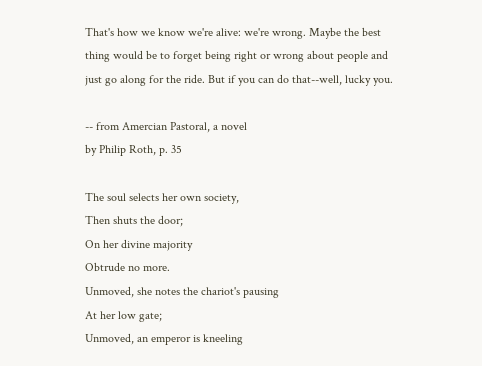That's how we know we're alive: we're wrong. Maybe the best thing would be to forget being right or wrong about people and just go along for the ride. But if you can do that--well, lucky you.

-- from Amercian Pastoral, a novel
by Philip Roth, p. 35

The soul selects her own society,
Then shuts the door;
On her divine majority
Obtrude no more.
Unmoved, she notes the chariot's pausing
At her low gate;
Unmoved, an emperor is kneeling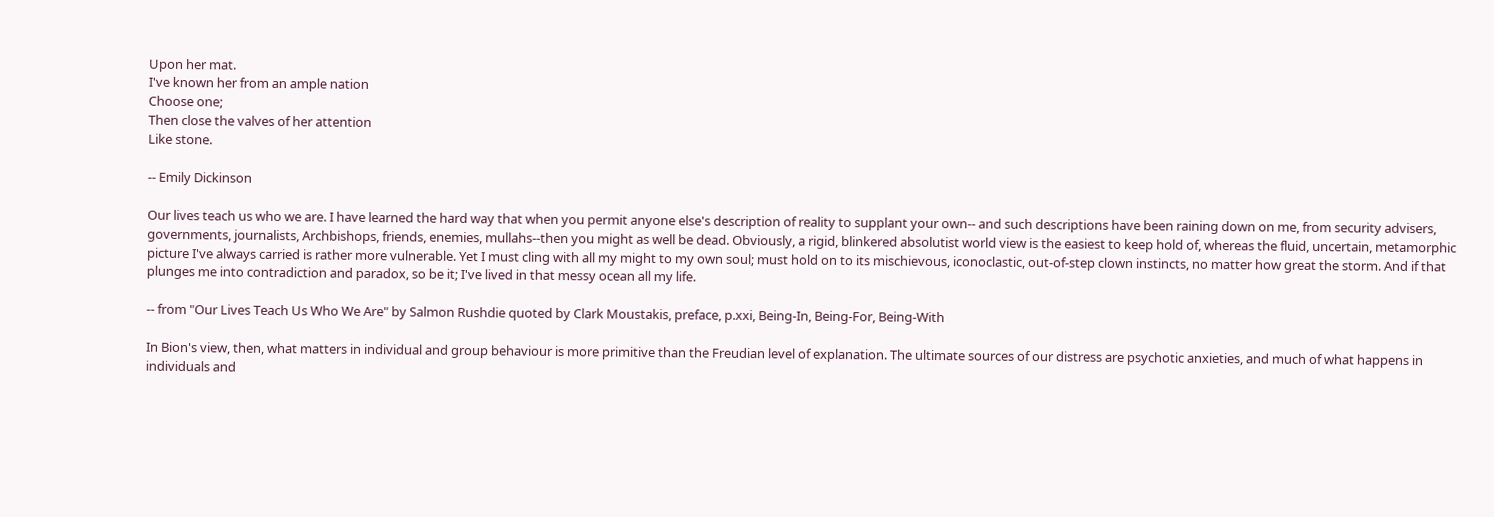Upon her mat.
I've known her from an ample nation
Choose one;
Then close the valves of her attention
Like stone.

-- Emily Dickinson

Our lives teach us who we are. I have learned the hard way that when you permit anyone else's description of reality to supplant your own-- and such descriptions have been raining down on me, from security advisers, governments, journalists, Archbishops, friends, enemies, mullahs--then you might as well be dead. Obviously, a rigid, blinkered absolutist world view is the easiest to keep hold of, whereas the fluid, uncertain, metamorphic picture I've always carried is rather more vulnerable. Yet I must cling with all my might to my own soul; must hold on to its mischievous, iconoclastic, out-of-step clown instincts, no matter how great the storm. And if that plunges me into contradiction and paradox, so be it; I've lived in that messy ocean all my life.

-- from "Our Lives Teach Us Who We Are" by Salmon Rushdie quoted by Clark Moustakis, preface, p.xxi, Being-In, Being-For, Being-With

In Bion's view, then, what matters in individual and group behaviour is more primitive than the Freudian level of explanation. The ultimate sources of our distress are psychotic anxieties, and much of what happens in individuals and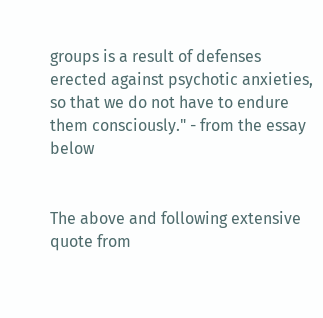groups is a result of defenses erected against psychotic anxieties, so that we do not have to endure them consciously." - from the essay below


The above and following extensive quote from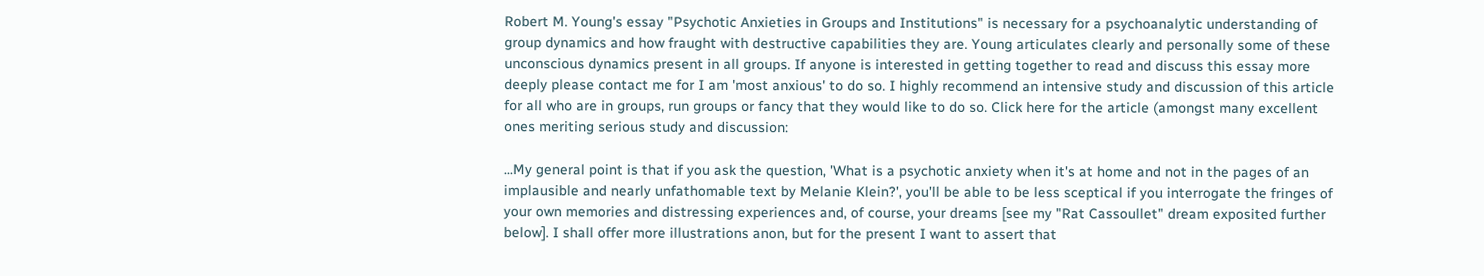Robert M. Young's essay "Psychotic Anxieties in Groups and Institutions" is necessary for a psychoanalytic understanding of group dynamics and how fraught with destructive capabilities they are. Young articulates clearly and personally some of these unconscious dynamics present in all groups. If anyone is interested in getting together to read and discuss this essay more deeply please contact me for I am 'most anxious' to do so. I highly recommend an intensive study and discussion of this article for all who are in groups, run groups or fancy that they would like to do so. Click here for the article (amongst many excellent ones meriting serious study and discussion:

...My general point is that if you ask the question, 'What is a psychotic anxiety when it's at home and not in the pages of an implausible and nearly unfathomable text by Melanie Klein?', you'll be able to be less sceptical if you interrogate the fringes of your own memories and distressing experiences and, of course, your dreams [see my "Rat Cassoullet" dream exposited further below]. I shall offer more illustrations anon, but for the present I want to assert that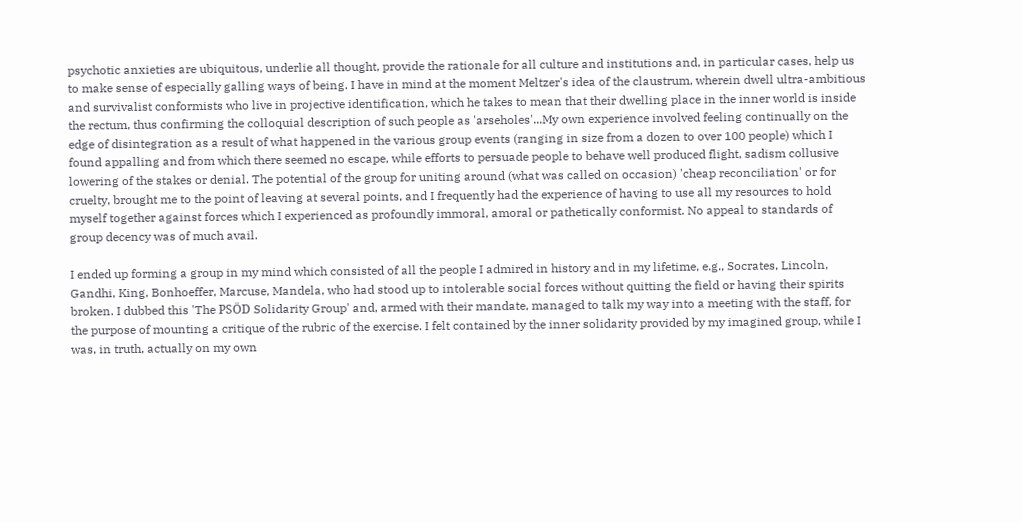psychotic anxieties are ubiquitous, underlie all thought, provide the rationale for all culture and institutions and, in particular cases, help us to make sense of especially galling ways of being. I have in mind at the moment Meltzer's idea of the claustrum, wherein dwell ultra-ambitious and survivalist conformists who live in projective identification, which he takes to mean that their dwelling place in the inner world is inside the rectum, thus confirming the colloquial description of such people as 'arseholes'...My own experience involved feeling continually on the edge of disintegration as a result of what happened in the various group events (ranging in size from a dozen to over 100 people) which I found appalling and from which there seemed no escape, while efforts to persuade people to behave well produced flight, sadism collusive lowering of the stakes or denial. The potential of the group for uniting around (what was called on occasion) 'cheap reconciliation' or for cruelty, brought me to the point of leaving at several points, and I frequently had the experience of having to use all my resources to hold myself together against forces which I experienced as profoundly immoral, amoral or pathetically conformist. No appeal to standards of group decency was of much avail.

I ended up forming a group in my mind which consisted of all the people I admired in history and in my lifetime, e.g., Socrates, Lincoln, Gandhi, King, Bonhoeffer, Marcuse, Mandela, who had stood up to intolerable social forces without quitting the field or having their spirits broken. I dubbed this 'The PSÖD Solidarity Group' and, armed with their mandate, managed to talk my way into a meeting with the staff, for the purpose of mounting a critique of the rubric of the exercise. I felt contained by the inner solidarity provided by my imagined group, while I was, in truth, actually on my own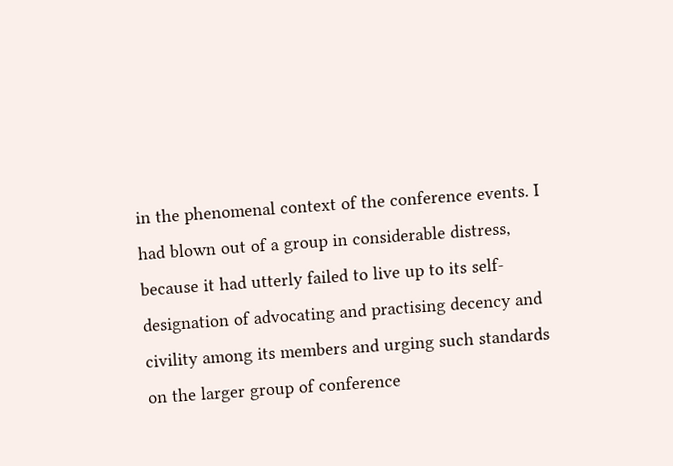in the phenomenal context of the conference events. I had blown out of a group in considerable distress, because it had utterly failed to live up to its self-designation of advocating and practising decency and civility among its members and urging such standards on the larger group of conference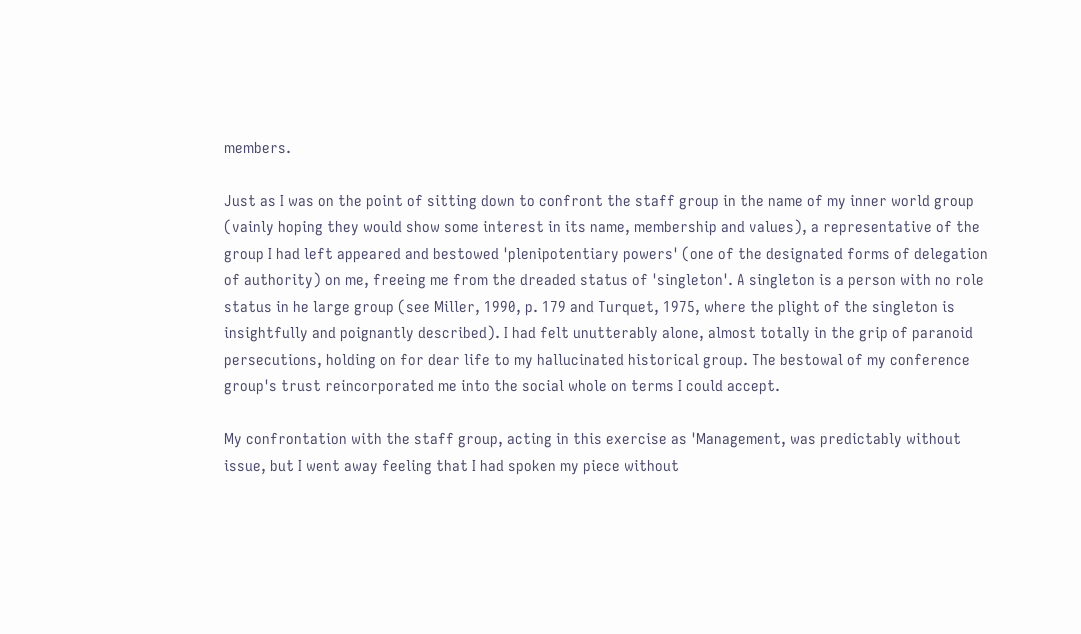members.

Just as I was on the point of sitting down to confront the staff group in the name of my inner world group (vainly hoping they would show some interest in its name, membership and values), a representative of the group I had left appeared and bestowed 'plenipotentiary powers' (one of the designated forms of delegation of authority) on me, freeing me from the dreaded status of 'singleton'. A singleton is a person with no role status in he large group (see Miller, 1990, p. 179 and Turquet, 1975, where the plight of the singleton is insightfully and poignantly described). I had felt unutterably alone, almost totally in the grip of paranoid persecutions, holding on for dear life to my hallucinated historical group. The bestowal of my conference group's trust reincorporated me into the social whole on terms I could accept.

My confrontation with the staff group, acting in this exercise as 'Management, was predictably without issue, but I went away feeling that I had spoken my piece without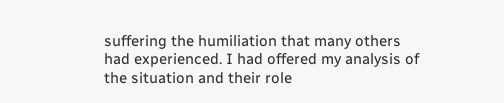suffering the humiliation that many others had experienced. I had offered my analysis of the situation and their role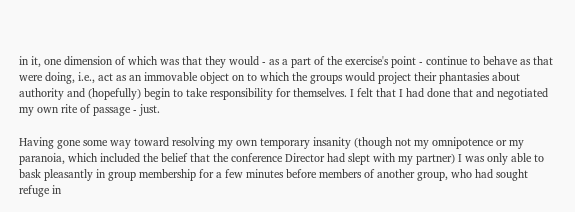in it, one dimension of which was that they would - as a part of the exercise's point - continue to behave as that were doing, i.e., act as an immovable object on to which the groups would project their phantasies about authority and (hopefully) begin to take responsibility for themselves. I felt that I had done that and negotiated my own rite of passage - just.

Having gone some way toward resolving my own temporary insanity (though not my omnipotence or my paranoia, which included the belief that the conference Director had slept with my partner) I was only able to bask pleasantly in group membership for a few minutes before members of another group, who had sought refuge in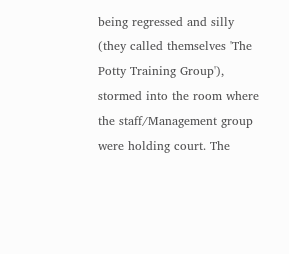being regressed and silly (they called themselves 'The Potty Training Group'), stormed into the room where the staff/Management group were holding court. The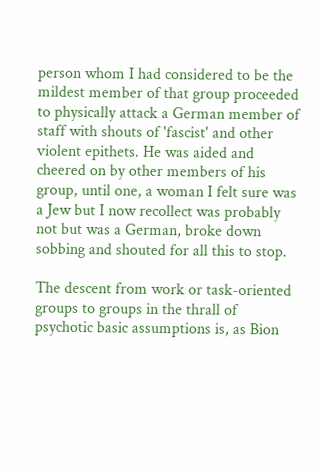person whom I had considered to be the mildest member of that group proceeded to physically attack a German member of staff with shouts of 'fascist' and other violent epithets. He was aided and cheered on by other members of his group, until one, a woman I felt sure was a Jew but I now recollect was probably not but was a German, broke down sobbing and shouted for all this to stop.

The descent from work or task-oriented groups to groups in the thrall of psychotic basic assumptions is, as Bion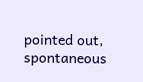pointed out, spontaneous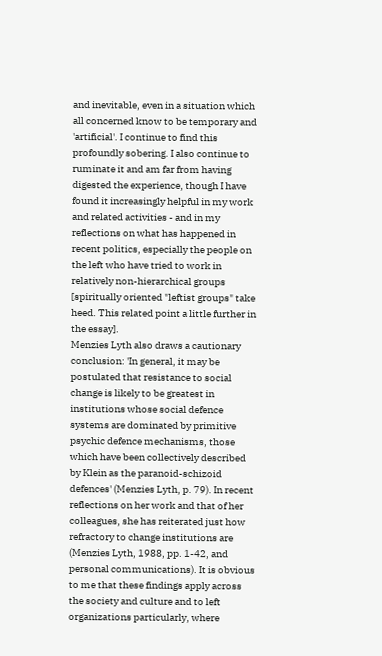and inevitable, even in a situation which all concerned know to be temporary and 'artificial'. I continue to find this profoundly sobering. I also continue to ruminate it and am far from having digested the experience, though I have found it increasingly helpful in my work and related activities - and in my reflections on what has happened in recent politics, especially the people on the left who have tried to work in relatively non-hierarchical groups [spiritually oriented "leftist groups" take heed. This related point a little further in the essay].
Menzies Lyth also draws a cautionary conclusion: 'In general, it may be postulated that resistance to social change is likely to be greatest in institutions whose social defence systems are dominated by primitive psychic defence mechanisms, those which have been collectively described by Klein as the paranoid-schizoid defences' (Menzies Lyth, p. 79). In recent reflections on her work and that of her colleagues, she has reiterated just how refractory to change institutions are (Menzies Lyth, 1988, pp. 1-42, and personal communications). It is obvious to me that these findings apply across the society and culture and to left organizations particularly, where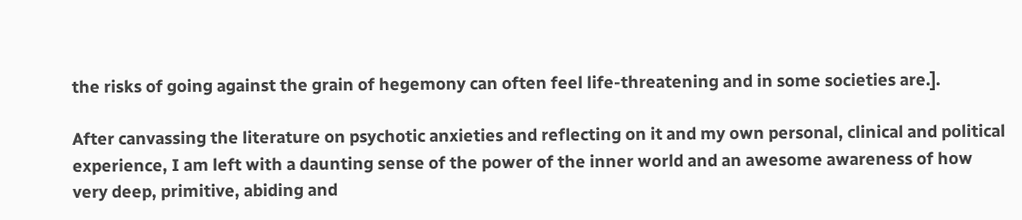the risks of going against the grain of hegemony can often feel life-threatening and in some societies are.].

After canvassing the literature on psychotic anxieties and reflecting on it and my own personal, clinical and political experience, I am left with a daunting sense of the power of the inner world and an awesome awareness of how very deep, primitive, abiding and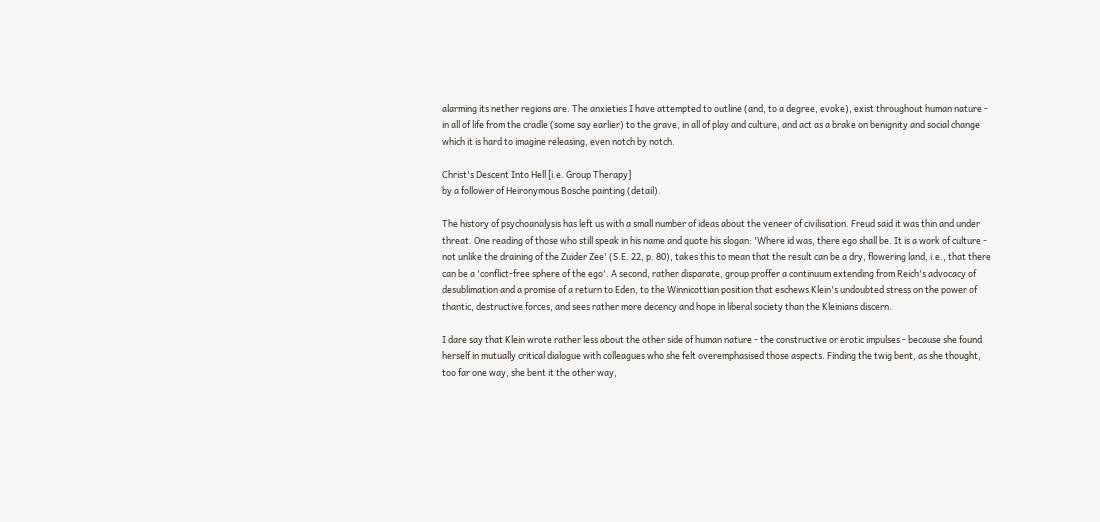alarming its nether regions are. The anxieties I have attempted to outline (and, to a degree, evoke), exist throughout human nature - in all of life from the cradle (some say earlier) to the grave, in all of play and culture, and act as a brake on benignity and social change which it is hard to imagine releasing, even notch by notch.

Christ's Descent Into Hell [i.e. Group Therapy]
by a follower of Heironymous Bosche painting (detail).

The history of psychoanalysis has left us with a small number of ideas about the veneer of civilisation. Freud said it was thin and under threat. One reading of those who still speak in his name and quote his slogan: 'Where id was, there ego shall be. It is a work of culture - not unlike the draining of the Zuider Zee' (S.E. 22, p. 80), takes this to mean that the result can be a dry, flowering land, i.e., that there can be a 'conflict-free sphere of the ego'. A second, rather disparate, group proffer a continuum extending from Reich's advocacy of desublimation and a promise of a return to Eden, to the Winnicottian position that eschews Klein's undoubted stress on the power of thantic, destructive forces, and sees rather more decency and hope in liberal society than the Kleinians discern.

I dare say that Klein wrote rather less about the other side of human nature - the constructive or erotic impulses - because she found herself in mutually critical dialogue with colleagues who she felt overemphasised those aspects. Finding the twig bent, as she thought, too far one way, she bent it the other way,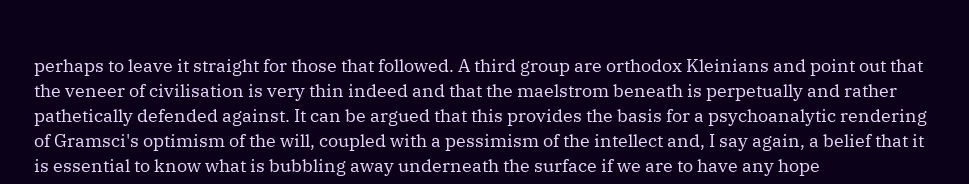perhaps to leave it straight for those that followed. A third group are orthodox Kleinians and point out that the veneer of civilisation is very thin indeed and that the maelstrom beneath is perpetually and rather pathetically defended against. It can be argued that this provides the basis for a psychoanalytic rendering of Gramsci's optimism of the will, coupled with a pessimism of the intellect and, I say again, a belief that it is essential to know what is bubbling away underneath the surface if we are to have any hope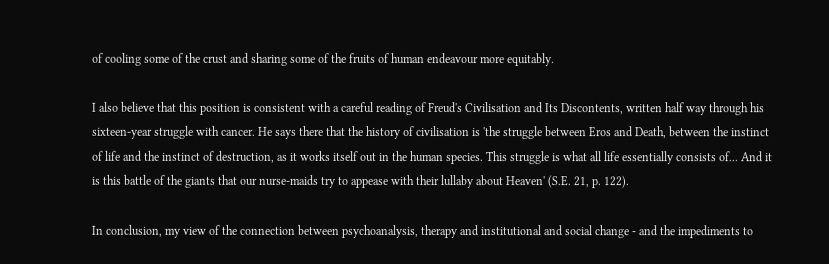of cooling some of the crust and sharing some of the fruits of human endeavour more equitably.

I also believe that this position is consistent with a careful reading of Freud's Civilisation and Its Discontents, written half way through his sixteen-year struggle with cancer. He says there that the history of civilisation is 'the struggle between Eros and Death, between the instinct of life and the instinct of destruction, as it works itself out in the human species. This struggle is what all life essentially consists of... And it is this battle of the giants that our nurse-maids try to appease with their lullaby about Heaven' (S.E. 21, p. 122).

In conclusion, my view of the connection between psychoanalysis, therapy and institutional and social change - and the impediments to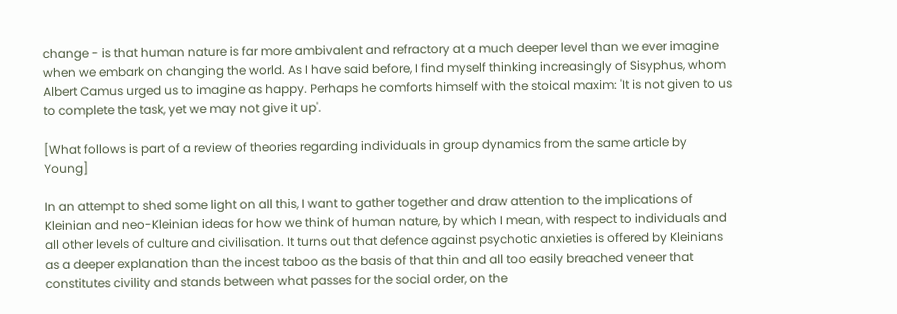change - is that human nature is far more ambivalent and refractory at a much deeper level than we ever imagine when we embark on changing the world. As I have said before, I find myself thinking increasingly of Sisyphus, whom Albert Camus urged us to imagine as happy. Perhaps he comforts himself with the stoical maxim: 'It is not given to us to complete the task, yet we may not give it up'.

[What follows is part of a review of theories regarding individuals in group dynamics from the same article by Young]

In an attempt to shed some light on all this, I want to gather together and draw attention to the implications of Kleinian and neo-Kleinian ideas for how we think of human nature, by which I mean, with respect to individuals and all other levels of culture and civilisation. It turns out that defence against psychotic anxieties is offered by Kleinians as a deeper explanation than the incest taboo as the basis of that thin and all too easily breached veneer that constitutes civility and stands between what passes for the social order, on the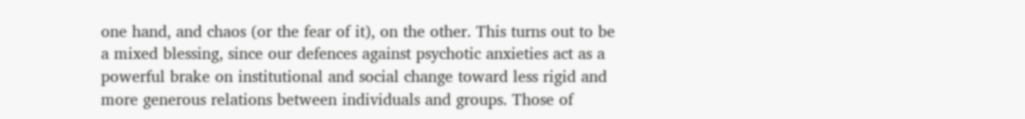one hand, and chaos (or the fear of it), on the other. This turns out to be a mixed blessing, since our defences against psychotic anxieties act as a powerful brake on institutional and social change toward less rigid and more generous relations between individuals and groups. Those of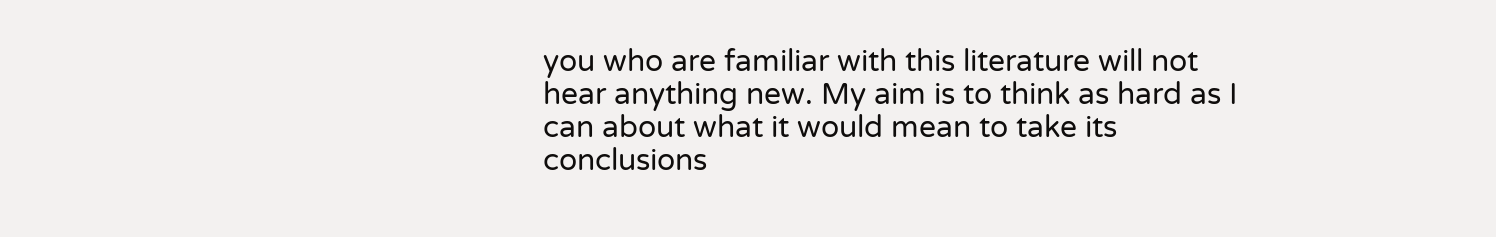you who are familiar with this literature will not hear anything new. My aim is to think as hard as I can about what it would mean to take its conclusions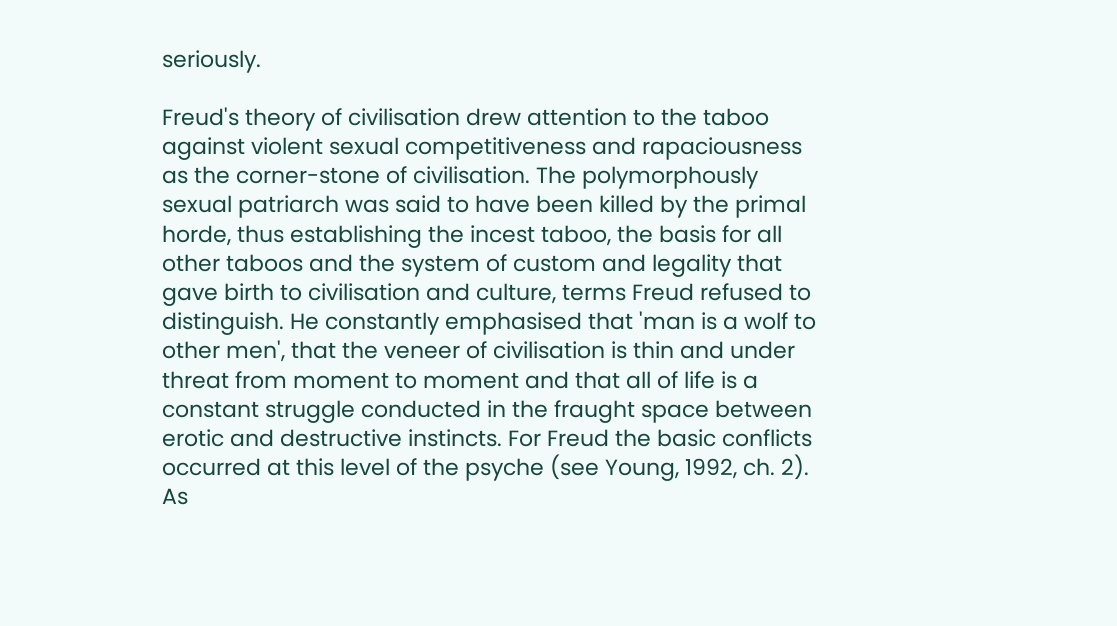seriously.

Freud's theory of civilisation drew attention to the taboo against violent sexual competitiveness and rapaciousness as the corner-stone of civilisation. The polymorphously sexual patriarch was said to have been killed by the primal horde, thus establishing the incest taboo, the basis for all other taboos and the system of custom and legality that gave birth to civilisation and culture, terms Freud refused to distinguish. He constantly emphasised that 'man is a wolf to other men', that the veneer of civilisation is thin and under threat from moment to moment and that all of life is a constant struggle conducted in the fraught space between erotic and destructive instincts. For Freud the basic conflicts occurred at this level of the psyche (see Young, 1992, ch. 2). As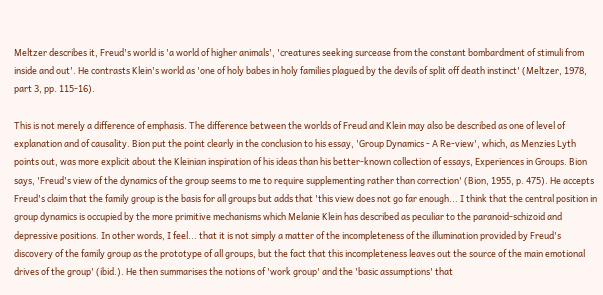Meltzer describes it, Freud's world is 'a world of higher animals', 'creatures seeking surcease from the constant bombardment of stimuli from inside and out'. He contrasts Klein's world as 'one of holy babes in holy families plagued by the devils of split off death instinct' (Meltzer, 1978, part 3, pp. 115-16).

This is not merely a difference of emphasis. The difference between the worlds of Freud and Klein may also be described as one of level of explanation and of causality. Bion put the point clearly in the conclusion to his essay, 'Group Dynamics - A Re-view', which, as Menzies Lyth points out, was more explicit about the Kleinian inspiration of his ideas than his better-known collection of essays, Experiences in Groups. Bion says, 'Freud's view of the dynamics of the group seems to me to require supplementing rather than correction' (Bion, 1955, p. 475). He accepts Freud's claim that the family group is the basis for all groups but adds that 'this view does not go far enough... I think that the central position in group dynamics is occupied by the more primitive mechanisms which Melanie Klein has described as peculiar to the paranoid-schizoid and depressive positions. In other words, I feel... that it is not simply a matter of the incompleteness of the illumination provided by Freud's discovery of the family group as the prototype of all groups, but the fact that this incompleteness leaves out the source of the main emotional drives of the group' (ibid.). He then summarises the notions of 'work group' and the 'basic assumptions' that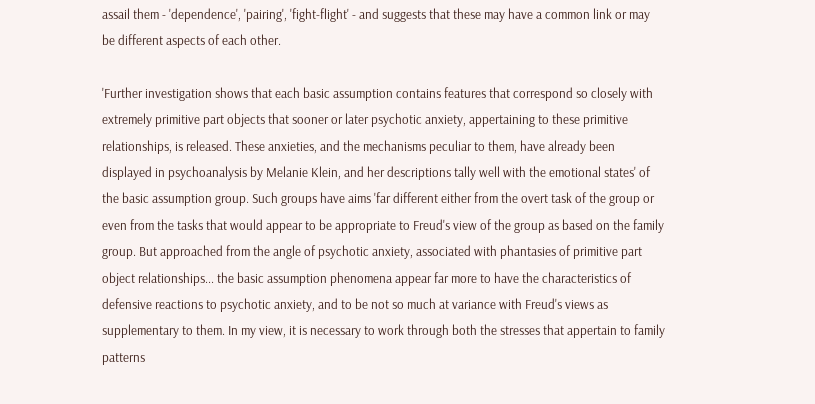assail them - 'dependence', 'pairing', 'fight-flight' - and suggests that these may have a common link or may be different aspects of each other.

'Further investigation shows that each basic assumption contains features that correspond so closely with extremely primitive part objects that sooner or later psychotic anxiety, appertaining to these primitive relationships, is released. These anxieties, and the mechanisms peculiar to them, have already been displayed in psychoanalysis by Melanie Klein, and her descriptions tally well with the emotional states' of the basic assumption group. Such groups have aims 'far different either from the overt task of the group or even from the tasks that would appear to be appropriate to Freud's view of the group as based on the family group. But approached from the angle of psychotic anxiety, associated with phantasies of primitive part object relationships... the basic assumption phenomena appear far more to have the characteristics of defensive reactions to psychotic anxiety, and to be not so much at variance with Freud's views as supplementary to them. In my view, it is necessary to work through both the stresses that appertain to family patterns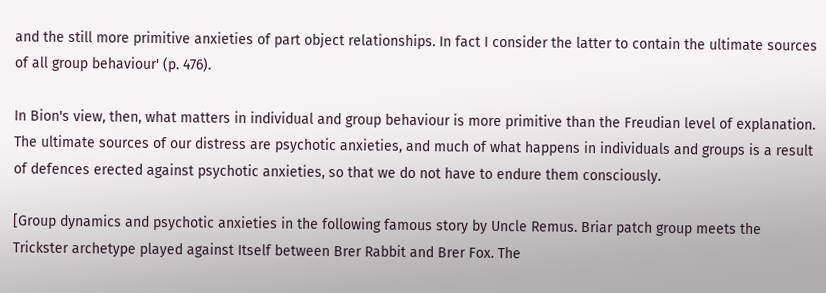and the still more primitive anxieties of part object relationships. In fact I consider the latter to contain the ultimate sources of all group behaviour' (p. 476).

In Bion's view, then, what matters in individual and group behaviour is more primitive than the Freudian level of explanation. The ultimate sources of our distress are psychotic anxieties, and much of what happens in individuals and groups is a result of defences erected against psychotic anxieties, so that we do not have to endure them consciously.

[Group dynamics and psychotic anxieties in the following famous story by Uncle Remus. Briar patch group meets the Trickster archetype played against Itself between Brer Rabbit and Brer Fox. The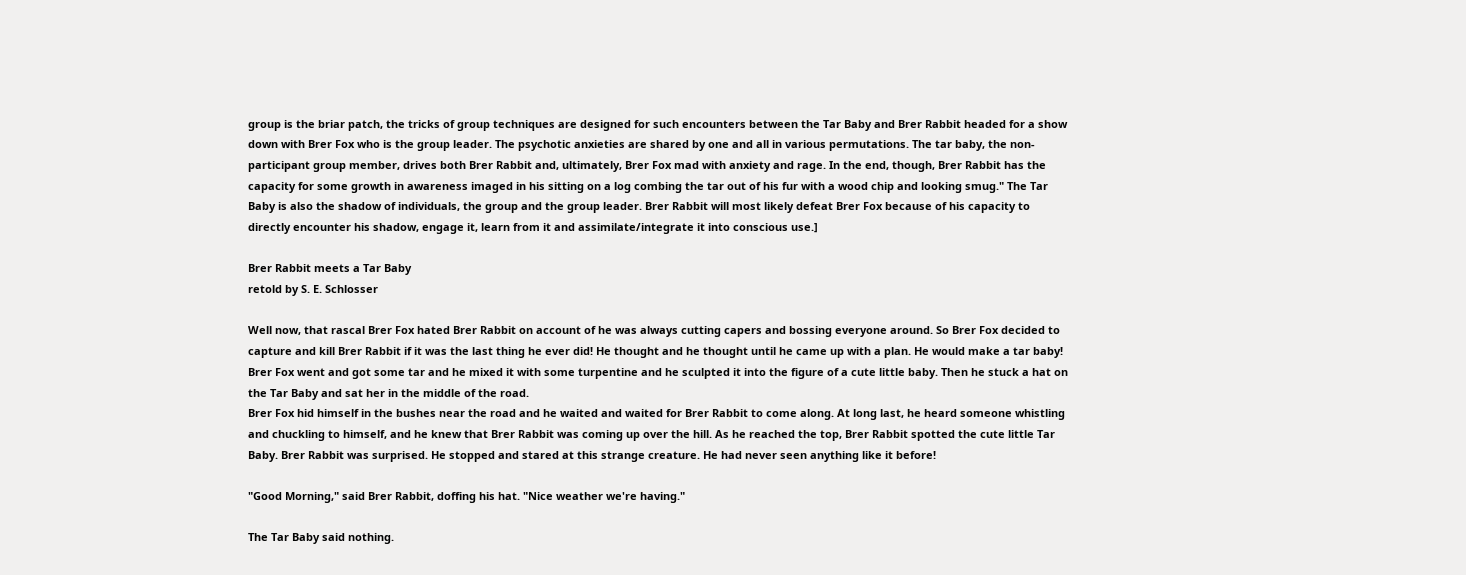group is the briar patch, the tricks of group techniques are designed for such encounters between the Tar Baby and Brer Rabbit headed for a show down with Brer Fox who is the group leader. The psychotic anxieties are shared by one and all in various permutations. The tar baby, the non-participant group member, drives both Brer Rabbit and, ultimately, Brer Fox mad with anxiety and rage. In the end, though, Brer Rabbit has the capacity for some growth in awareness imaged in his sitting on a log combing the tar out of his fur with a wood chip and looking smug." The Tar Baby is also the shadow of individuals, the group and the group leader. Brer Rabbit will most likely defeat Brer Fox because of his capacity to directly encounter his shadow, engage it, learn from it and assimilate/integrate it into conscious use.]

Brer Rabbit meets a Tar Baby
retold by S. E. Schlosser

Well now, that rascal Brer Fox hated Brer Rabbit on account of he was always cutting capers and bossing everyone around. So Brer Fox decided to capture and kill Brer Rabbit if it was the last thing he ever did! He thought and he thought until he came up with a plan. He would make a tar baby! Brer Fox went and got some tar and he mixed it with some turpentine and he sculpted it into the figure of a cute little baby. Then he stuck a hat on the Tar Baby and sat her in the middle of the road.
Brer Fox hid himself in the bushes near the road and he waited and waited for Brer Rabbit to come along. At long last, he heard someone whistling and chuckling to himself, and he knew that Brer Rabbit was coming up over the hill. As he reached the top, Brer Rabbit spotted the cute little Tar Baby. Brer Rabbit was surprised. He stopped and stared at this strange creature. He had never seen anything like it before!

"Good Morning," said Brer Rabbit, doffing his hat. "Nice weather we're having."

The Tar Baby said nothing.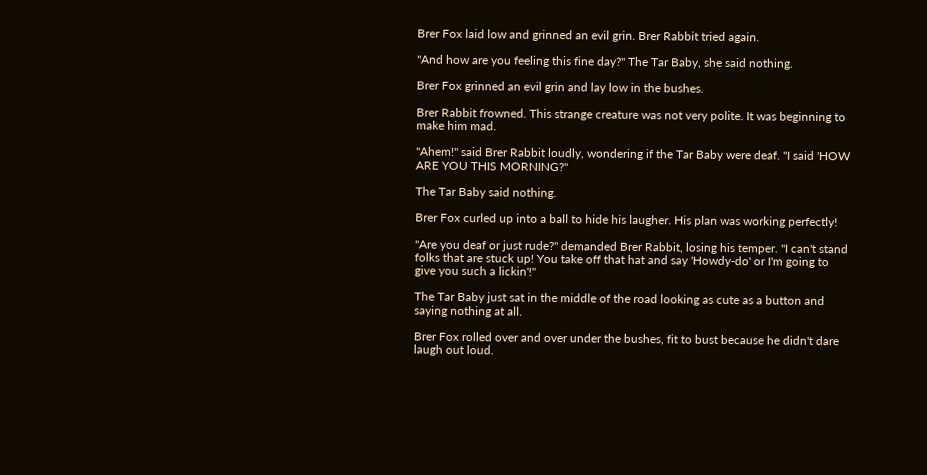Brer Fox laid low and grinned an evil grin. Brer Rabbit tried again.

"And how are you feeling this fine day?" The Tar Baby, she said nothing.

Brer Fox grinned an evil grin and lay low in the bushes.

Brer Rabbit frowned. This strange creature was not very polite. It was beginning to make him mad.

"Ahem!" said Brer Rabbit loudly, wondering if the Tar Baby were deaf. "I said 'HOW ARE YOU THIS MORNING?"

The Tar Baby said nothing.

Brer Fox curled up into a ball to hide his laugher. His plan was working perfectly!

"Are you deaf or just rude?" demanded Brer Rabbit, losing his temper. "I can't stand folks that are stuck up! You take off that hat and say 'Howdy-do' or I'm going to give you such a lickin'!"

The Tar Baby just sat in the middle of the road looking as cute as a button and saying nothing at all.

Brer Fox rolled over and over under the bushes, fit to bust because he didn't dare laugh out loud.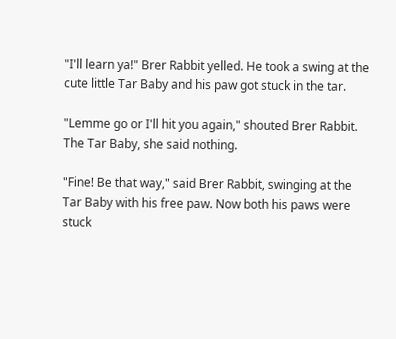"I'll learn ya!" Brer Rabbit yelled. He took a swing at the cute little Tar Baby and his paw got stuck in the tar.

"Lemme go or I'll hit you again," shouted Brer Rabbit. The Tar Baby, she said nothing.

"Fine! Be that way," said Brer Rabbit, swinging at the Tar Baby with his free paw. Now both his paws were stuck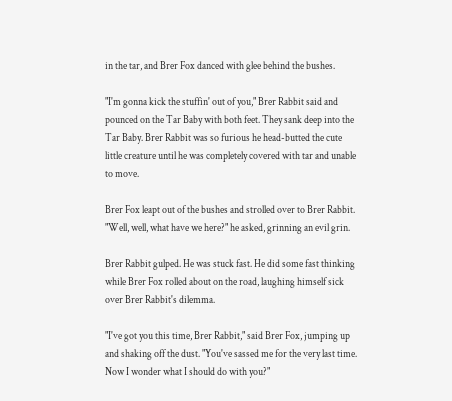in the tar, and Brer Fox danced with glee behind the bushes.

"I'm gonna kick the stuffin' out of you," Brer Rabbit said and pounced on the Tar Baby with both feet. They sank deep into the Tar Baby. Brer Rabbit was so furious he head-butted the cute little creature until he was completely covered with tar and unable to move.

Brer Fox leapt out of the bushes and strolled over to Brer Rabbit. "Well, well, what have we here?" he asked, grinning an evil grin.

Brer Rabbit gulped. He was stuck fast. He did some fast thinking while Brer Fox rolled about on the road, laughing himself sick over Brer Rabbit's dilemma.

"I've got you this time, Brer Rabbit," said Brer Fox, jumping up and shaking off the dust. "You've sassed me for the very last time. Now I wonder what I should do with you?"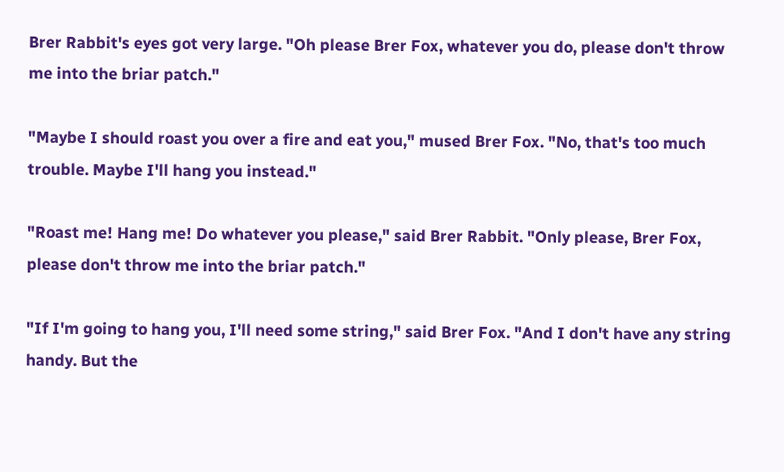Brer Rabbit's eyes got very large. "Oh please Brer Fox, whatever you do, please don't throw me into the briar patch."

"Maybe I should roast you over a fire and eat you," mused Brer Fox. "No, that's too much trouble. Maybe I'll hang you instead."

"Roast me! Hang me! Do whatever you please," said Brer Rabbit. "Only please, Brer Fox, please don't throw me into the briar patch."

"If I'm going to hang you, I'll need some string," said Brer Fox. "And I don't have any string handy. But the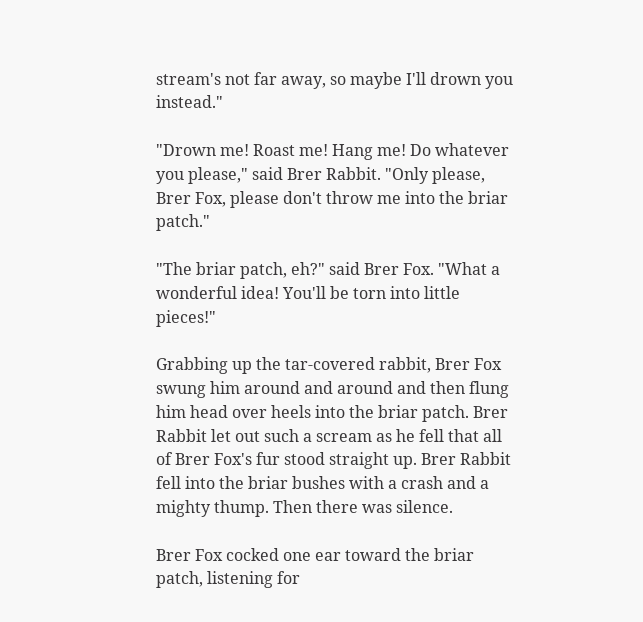stream's not far away, so maybe I'll drown you instead."

"Drown me! Roast me! Hang me! Do whatever you please," said Brer Rabbit. "Only please, Brer Fox, please don't throw me into the briar patch."

"The briar patch, eh?" said Brer Fox. "What a wonderful idea! You'll be torn into little pieces!"

Grabbing up the tar-covered rabbit, Brer Fox swung him around and around and then flung him head over heels into the briar patch. Brer Rabbit let out such a scream as he fell that all of Brer Fox's fur stood straight up. Brer Rabbit fell into the briar bushes with a crash and a mighty thump. Then there was silence.

Brer Fox cocked one ear toward the briar patch, listening for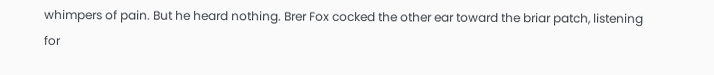whimpers of pain. But he heard nothing. Brer Fox cocked the other ear toward the briar patch, listening for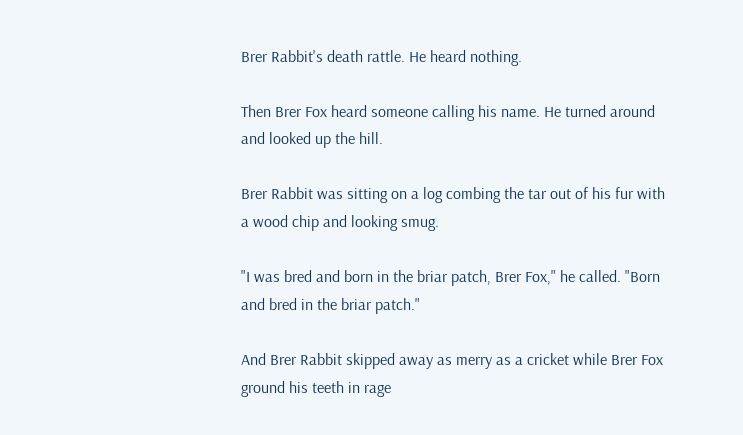Brer Rabbit's death rattle. He heard nothing.

Then Brer Fox heard someone calling his name. He turned around and looked up the hill.

Brer Rabbit was sitting on a log combing the tar out of his fur with a wood chip and looking smug.

"I was bred and born in the briar patch, Brer Fox," he called. "Born and bred in the briar patch."

And Brer Rabbit skipped away as merry as a cricket while Brer Fox ground his teeth in rage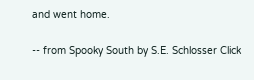and went home.

-- from Spooky South by S.E. Schlosser Click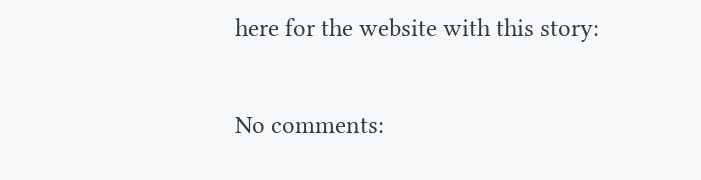here for the website with this story:


No comments: